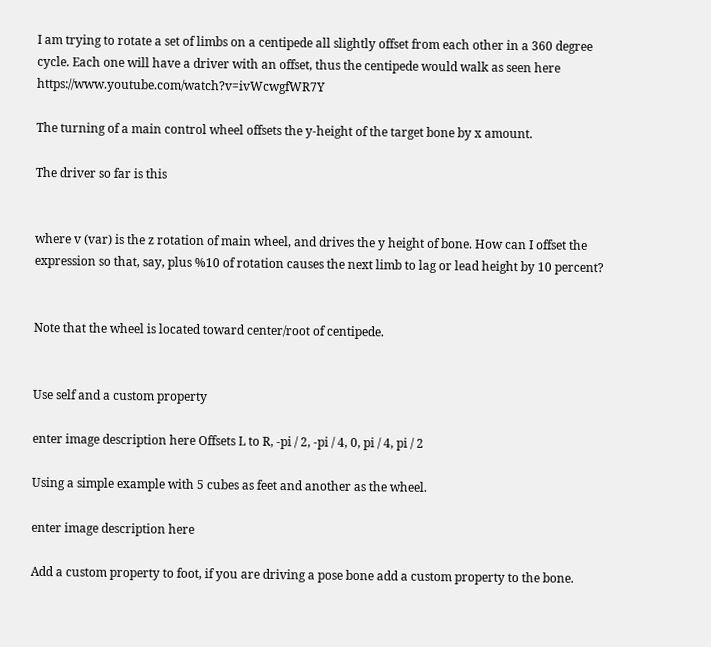I am trying to rotate a set of limbs on a centipede all slightly offset from each other in a 360 degree cycle. Each one will have a driver with an offset, thus the centipede would walk as seen here https://www.youtube.com/watch?v=ivWcwgfWR7Y

The turning of a main control wheel offsets the y-height of the target bone by x amount.

The driver so far is this


where v (var) is the z rotation of main wheel, and drives the y height of bone. How can I offset the expression so that, say, plus %10 of rotation causes the next limb to lag or lead height by 10 percent?


Note that the wheel is located toward center/root of centipede.


Use self and a custom property

enter image description here Offsets L to R, -pi / 2, -pi / 4, 0, pi / 4, pi / 2

Using a simple example with 5 cubes as feet and another as the wheel.

enter image description here

Add a custom property to foot, if you are driving a pose bone add a custom property to the bone.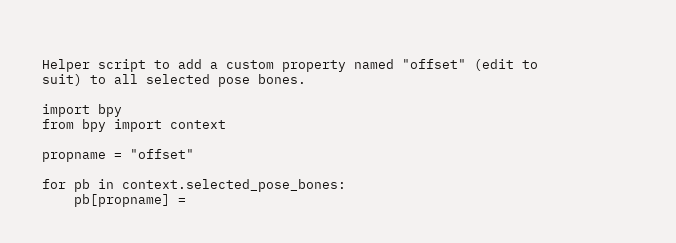Helper script to add a custom property named "offset" (edit to suit) to all selected pose bones.

import bpy
from bpy import context

propname = "offset"

for pb in context.selected_pose_bones:
    pb[propname] =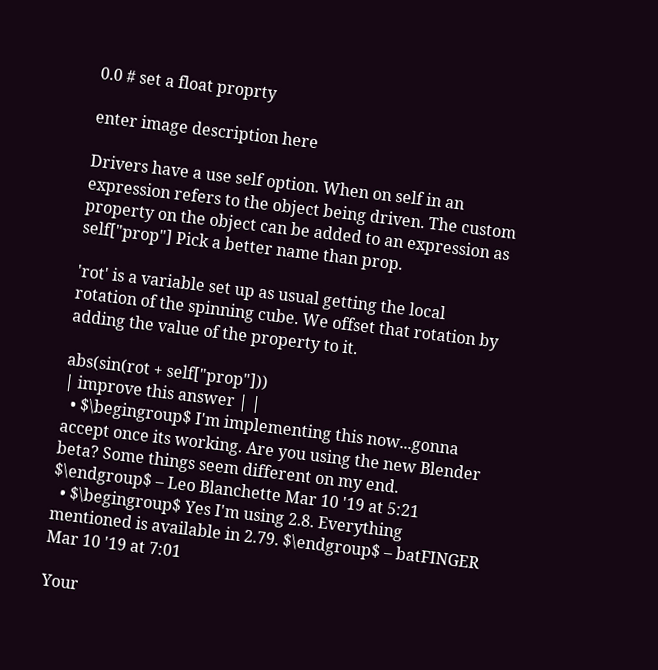0.0 # set a float proprty

enter image description here

Drivers have a use self option. When on self in an expression refers to the object being driven. The custom property on the object can be added to an expression as self["prop"] Pick a better name than prop.

'rot' is a variable set up as usual getting the local rotation of the spinning cube. We offset that rotation by adding the value of the property to it.

abs(sin(rot + self["prop"]))
| improve this answer | |
  • $\begingroup$ I'm implementing this now...gonna accept once its working. Are you using the new Blender beta? Some things seem different on my end. $\endgroup$ – Leo Blanchette Mar 10 '19 at 5:21
  • $\begingroup$ Yes I'm using 2.8. Everything mentioned is available in 2.79. $\endgroup$ – batFINGER Mar 10 '19 at 7:01

Your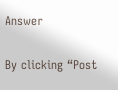Answer

By clicking “Post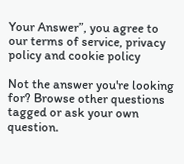Your Answer”, you agree to our terms of service, privacy policy and cookie policy

Not the answer you're looking for? Browse other questions tagged or ask your own question.